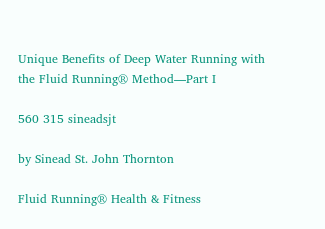Unique Benefits of Deep Water Running with the Fluid Running® Method—Part I

560 315 sineadsjt

by Sinead St. John Thornton

Fluid Running® Health & Fitness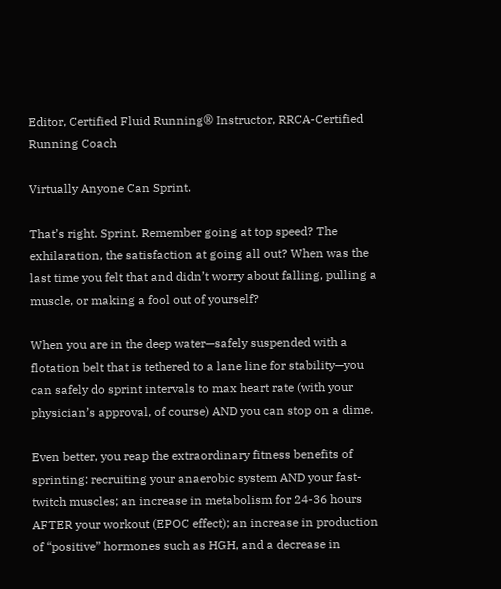Editor, Certified Fluid Running® Instructor, RRCA-Certified Running Coach

Virtually Anyone Can Sprint.

That’s right. Sprint. Remember going at top speed? The exhilaration, the satisfaction at going all out? When was the last time you felt that and didn’t worry about falling, pulling a muscle, or making a fool out of yourself?

When you are in the deep water—safely suspended with a flotation belt that is tethered to a lane line for stability—you can safely do sprint intervals to max heart rate (with your physician’s approval, of course) AND you can stop on a dime.

Even better, you reap the extraordinary fitness benefits of sprinting: recruiting your anaerobic system AND your fast-twitch muscles; an increase in metabolism for 24-36 hours AFTER your workout (EPOC effect); an increase in production of “positive” hormones such as HGH, and a decrease in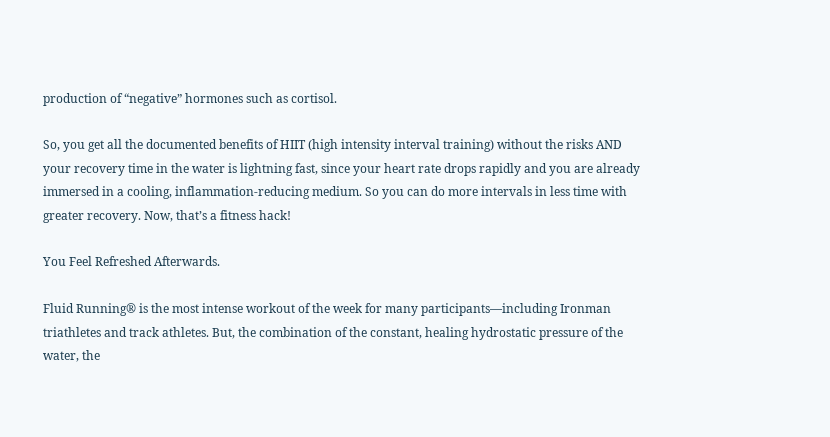production of “negative” hormones such as cortisol.

So, you get all the documented benefits of HIIT (high intensity interval training) without the risks AND your recovery time in the water is lightning fast, since your heart rate drops rapidly and you are already immersed in a cooling, inflammation-reducing medium. So you can do more intervals in less time with greater recovery. Now, that’s a fitness hack!

You Feel Refreshed Afterwards.

Fluid Running® is the most intense workout of the week for many participants—including Ironman triathletes and track athletes. But, the combination of the constant, healing hydrostatic pressure of the water, the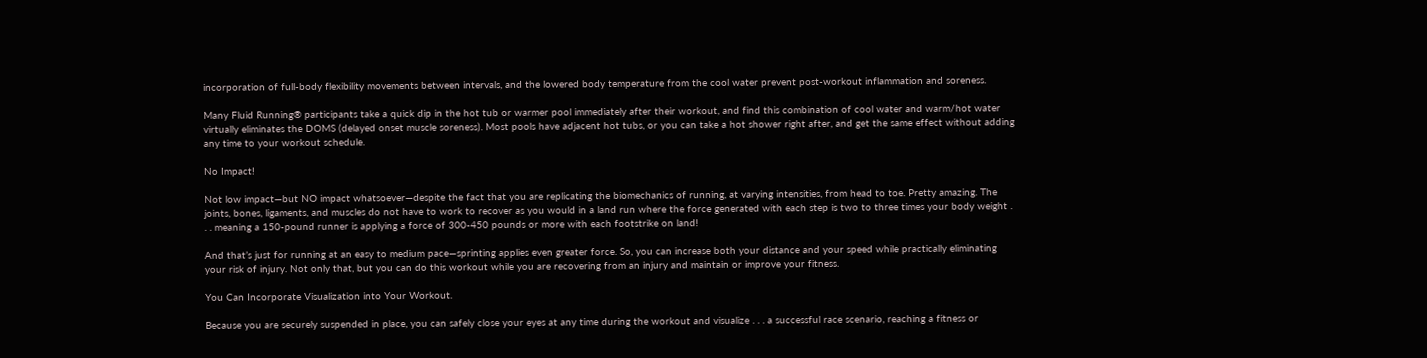incorporation of full-body flexibility movements between intervals, and the lowered body temperature from the cool water prevent post-workout inflammation and soreness.

Many Fluid Running® participants take a quick dip in the hot tub or warmer pool immediately after their workout, and find this combination of cool water and warm/hot water virtually eliminates the DOMS (delayed onset muscle soreness). Most pools have adjacent hot tubs, or you can take a hot shower right after, and get the same effect without adding any time to your workout schedule.

No Impact!

Not low impact—but NO impact whatsoever—despite the fact that you are replicating the biomechanics of running, at varying intensities, from head to toe. Pretty amazing. The joints, bones, ligaments, and muscles do not have to work to recover as you would in a land run where the force generated with each step is two to three times your body weight . . . meaning a 150-pound runner is applying a force of 300-450 pounds or more with each footstrike on land!

And that’s just for running at an easy to medium pace—sprinting applies even greater force. So, you can increase both your distance and your speed while practically eliminating your risk of injury. Not only that, but you can do this workout while you are recovering from an injury and maintain or improve your fitness.

You Can Incorporate Visualization into Your Workout.

Because you are securely suspended in place, you can safely close your eyes at any time during the workout and visualize . . . a successful race scenario, reaching a fitness or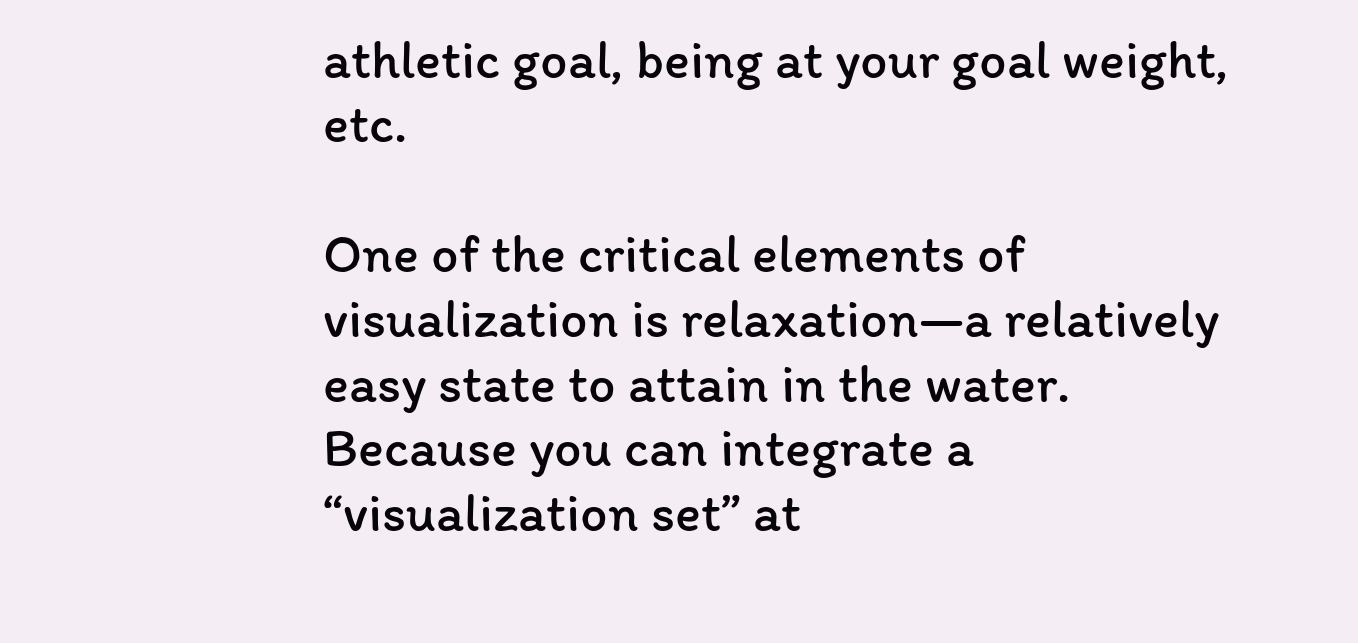athletic goal, being at your goal weight, etc.

One of the critical elements of visualization is relaxation—a relatively easy state to attain in the water. Because you can integrate a “visualization set” at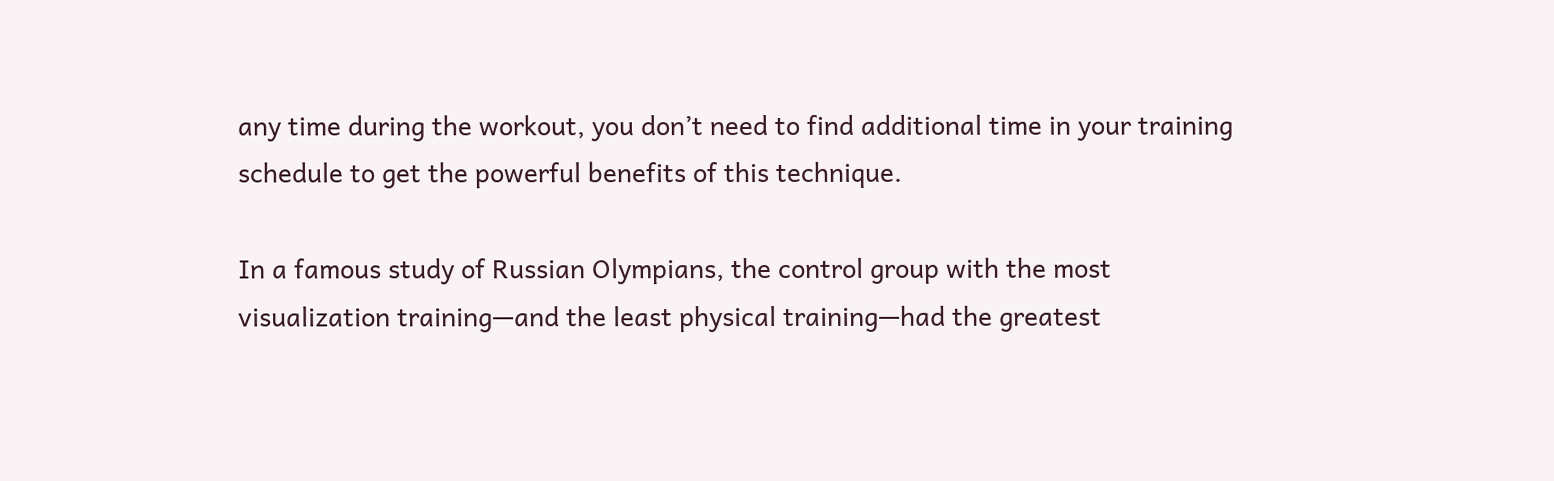any time during the workout, you don’t need to find additional time in your training schedule to get the powerful benefits of this technique.

In a famous study of Russian Olympians, the control group with the most visualization training—and the least physical training—had the greatest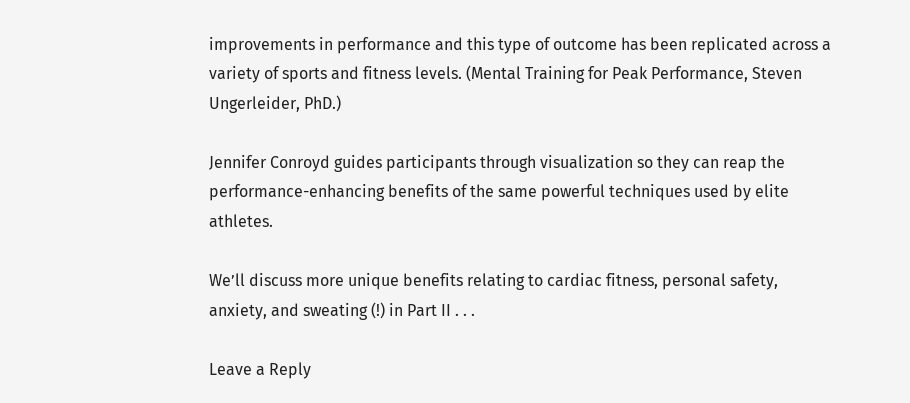improvements in performance and this type of outcome has been replicated across a variety of sports and fitness levels. (Mental Training for Peak Performance, Steven Ungerleider, PhD.)

Jennifer Conroyd guides participants through visualization so they can reap the performance-enhancing benefits of the same powerful techniques used by elite athletes.

We’ll discuss more unique benefits relating to cardiac fitness, personal safety, anxiety, and sweating (!) in Part II . . .

Leave a Reply